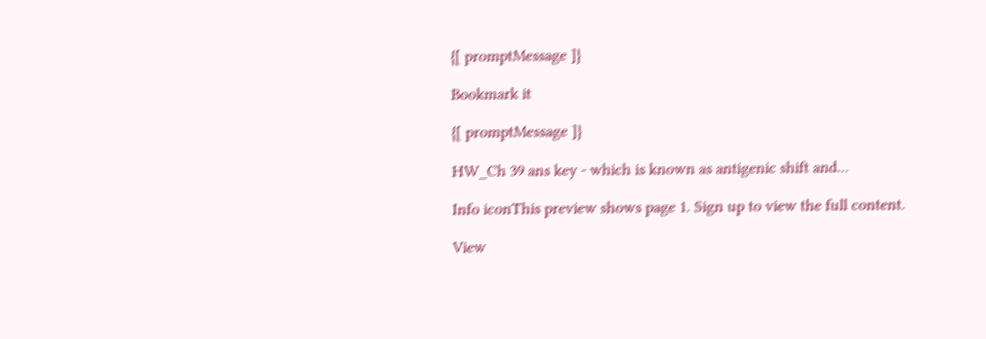{[ promptMessage ]}

Bookmark it

{[ promptMessage ]}

HW_Ch 39 ans key - which is known as antigenic shift and...

Info iconThis preview shows page 1. Sign up to view the full content.

View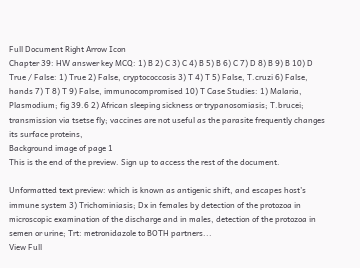Full Document Right Arrow Icon
Chapter 39: HW answer key MCQ: 1) B 2) C 3) C 4) B 5) B 6) C 7) D 8) B 9) B 10) D True / False: 1) True 2) False, cryptococcosis 3) T 4) T 5) False, T.cruzi 6) False, hands 7) T 8) T 9) False, immunocompromised 10) T Case Studies: 1) Malaria, Plasmodium; fig 39.6 2) African sleeping sickness or trypanosomiasis; T.brucei; transmission via tsetse fly; vaccines are not useful as the parasite frequently changes its surface proteins,
Background image of page 1
This is the end of the preview. Sign up to access the rest of the document.

Unformatted text preview: which is known as antigenic shift, and escapes host’s immune system 3) Trichominiasis; Dx in females by detection of the protozoa in microscopic examination of the discharge and in males, detection of the protozoa in semen or urine; Trt: metronidazole to BOTH partners...
View Full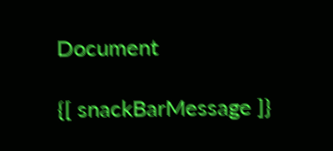Document

{[ snackBarMessage ]}